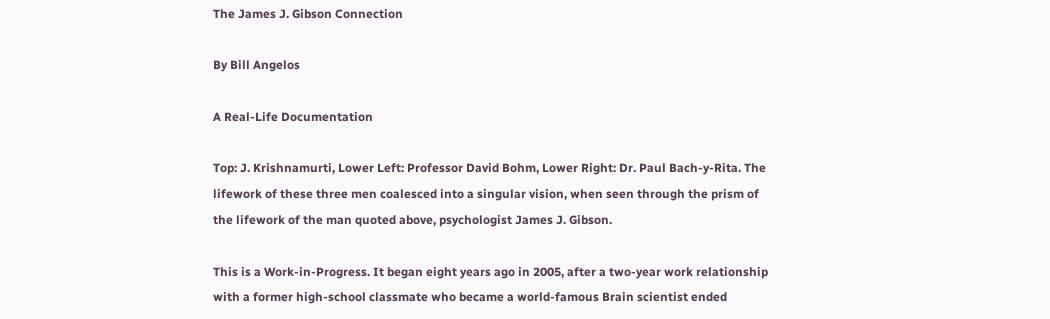The James J. Gibson Connection

By Bill Angelos

A Real-Life Documentation

Top: J. Krishnamurti, Lower Left: Professor David Bohm, Lower Right: Dr. Paul Bach-y-Rita. The lifework of these three men coalesced into a singular vision, when seen through the prism of the lifework of the man quoted above, psychologist James J. Gibson.

This is a Work-in-Progress. It began eight years ago in 2005, after a two-year work relationship with a former high-school classmate who became a world-famous Brain scientist ended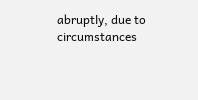abruptly, due to circumstances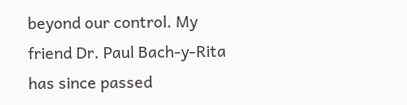beyond our control. My friend Dr. Paul Bach-y-Rita has since passed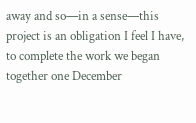away and so—in a sense—this project is an obligation I feel I have, to complete the work we began together one December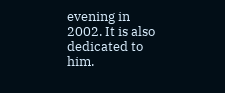evening in 2002. It is also dedicated to him.